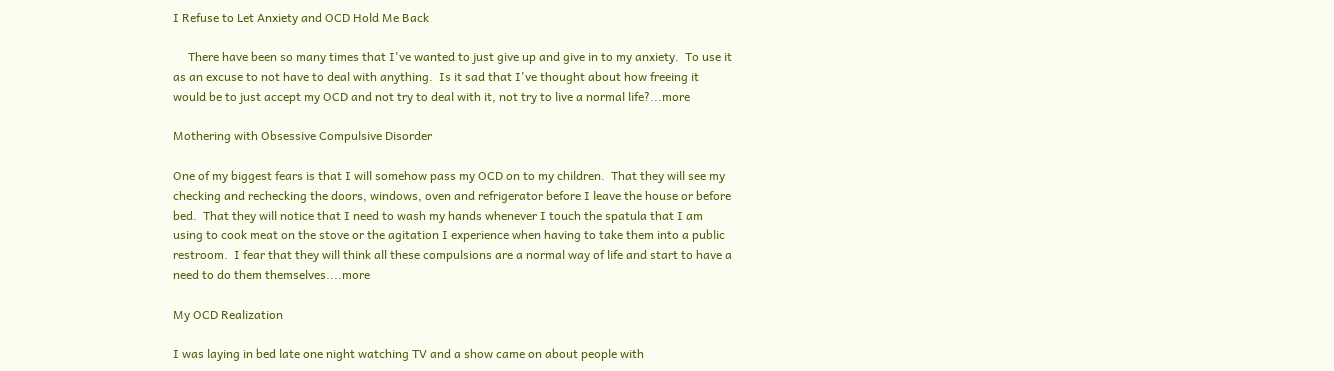I Refuse to Let Anxiety and OCD Hold Me Back

     There have been so many times that I've wanted to just give up and give in to my anxiety.  To use it as an excuse to not have to deal with anything.  Is it sad that I've thought about how freeing it would be to just accept my OCD and not try to deal with it, not try to live a normal life?...more

Mothering with Obsessive Compulsive Disorder

One of my biggest fears is that I will somehow pass my OCD on to my children.  That they will see my checking and rechecking the doors, windows, oven and refrigerator before I leave the house or before bed.  That they will notice that I need to wash my hands whenever I touch the spatula that I am using to cook meat on the stove or the agitation I experience when having to take them into a public restroom.  I fear that they will think all these compulsions are a normal way of life and start to have a need to do them themselves....more

My OCD Realization

I was laying in bed late one night watching TV and a show came on about people with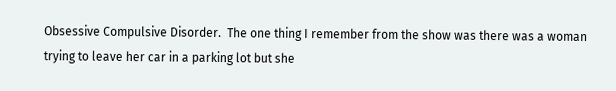Obsessive Compulsive Disorder.  The one thing I remember from the show was there was a woman trying to leave her car in a parking lot but she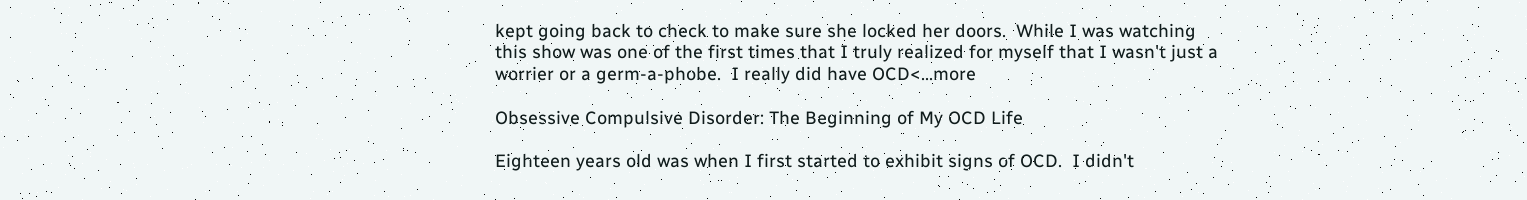kept going back to check to make sure she locked her doors.  While I was watching this show was one of the first times that I truly realized for myself that I wasn't just a worrier or a germ-a-phobe.  I really did have OCD<...more

Obsessive Compulsive Disorder: The Beginning of My OCD Life

Eighteen years old was when I first started to exhibit signs of OCD.  I didn't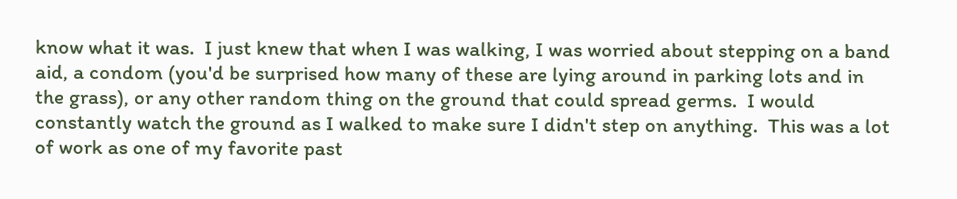know what it was.  I just knew that when I was walking, I was worried about stepping on a band aid, a condom (you'd be surprised how many of these are lying around in parking lots and in the grass), or any other random thing on the ground that could spread germs.  I would constantly watch the ground as I walked to make sure I didn't step on anything.  This was a lot of work as one of my favorite past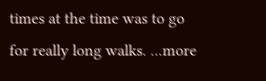times at the time was to go for really long walks. ...more